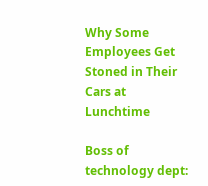Why Some Employees Get Stoned in Their Cars at Lunchtime

Boss of technology dept: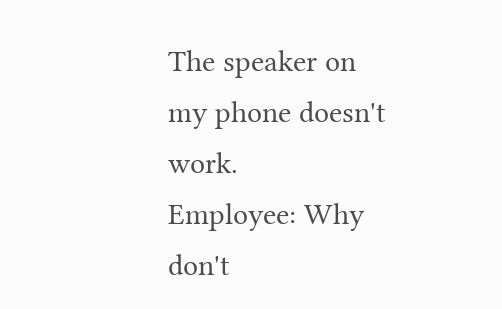The speaker on my phone doesn't work.
Employee: Why don't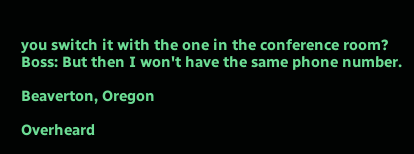you switch it with the one in the conference room?
Boss: But then I won't have the same phone number.

Beaverton, Oregon

Overheard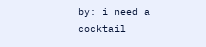by: i need a cocktail